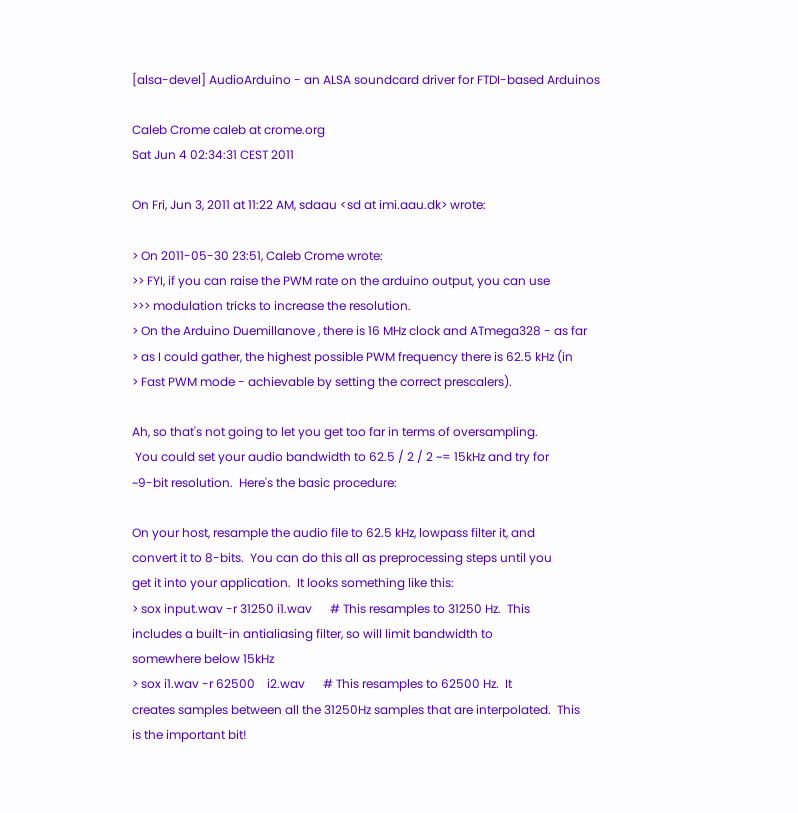[alsa-devel] AudioArduino - an ALSA soundcard driver for FTDI-based Arduinos

Caleb Crome caleb at crome.org
Sat Jun 4 02:34:31 CEST 2011

On Fri, Jun 3, 2011 at 11:22 AM, sdaau <sd at imi.aau.dk> wrote:

> On 2011-05-30 23:51, Caleb Crome wrote:
>> FYI, if you can raise the PWM rate on the arduino output, you can use
>>> modulation tricks to increase the resolution.
> On the Arduino Duemillanove , there is 16 MHz clock and ATmega328 - as far
> as I could gather, the highest possible PWM frequency there is 62.5 kHz (in
> Fast PWM mode - achievable by setting the correct prescalers).

Ah, so that's not going to let you get too far in terms of oversampling.
 You could set your audio bandwidth to 62.5 / 2 / 2 ~= 15kHz and try for
~9-bit resolution.  Here's the basic procedure:

On your host, resample the audio file to 62.5 kHz, lowpass filter it, and
convert it to 8-bits.  You can do this all as preprocessing steps until you
get it into your application.  It looks something like this:
> sox input.wav -r 31250 i1.wav      # This resamples to 31250 Hz.  This
includes a built-in antialiasing filter, so will limit bandwidth to
somewhere below 15kHz
> sox i1.wav -r 62500    i2.wav      # This resamples to 62500 Hz.  It
creates samples between all the 31250Hz samples that are interpolated.  This
is the important bit!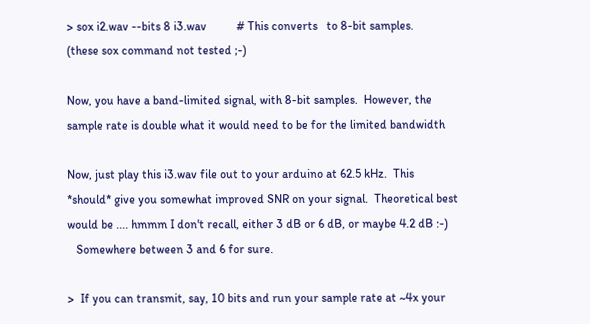> sox i2.wav --bits 8 i3.wav          # This converts   to 8-bit samples.
(these sox command not tested ;-)

Now, you have a band-limited signal, with 8-bit samples.  However, the
sample rate is double what it would need to be for the limited bandwidth

Now, just play this i3.wav file out to your arduino at 62.5 kHz.  This
*should* give you somewhat improved SNR on your signal.  Theoretical best
would be .... hmmm I don't recall, either 3 dB or 6 dB, or maybe 4.2 dB :-)
   Somewhere between 3 and 6 for sure.

>  If you can transmit, say, 10 bits and run your sample rate at ~4x your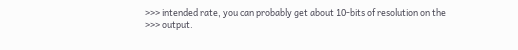>>> intended rate, you can probably get about 10-bits of resolution on the
>>> output.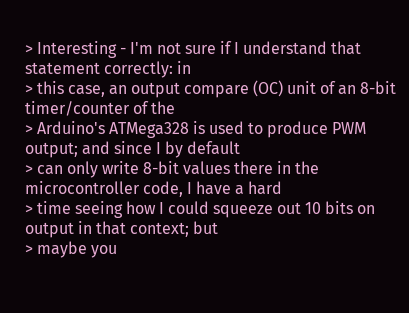> Interesting - I'm not sure if I understand that statement correctly: in
> this case, an output compare (OC) unit of an 8-bit timer/counter of the
> Arduino's ATMega328 is used to produce PWM output; and since I by default
> can only write 8-bit values there in the microcontroller code, I have a hard
> time seeing how I could squeeze out 10 bits on output in that context; but
> maybe you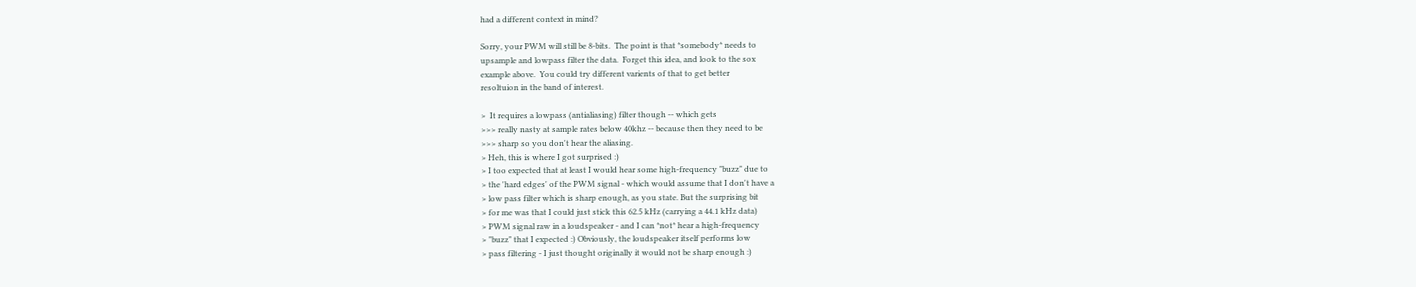had a different context in mind?

Sorry, your PWM will still be 8-bits.  The point is that *somebody* needs to
upsample and lowpass filter the data.  Forget this idea, and look to the sox
example above.  You could try different varients of that to get better
resoltuion in the band of interest.

>  It requires a lowpass (antialiasing) filter though -- which gets
>>> really nasty at sample rates below 40khz -- because then they need to be
>>> sharp so you don't hear the aliasing.
> Heh, this is where I got surprised :)
> I too expected that at least I would hear some high-frequency "buzz" due to
> the 'hard edges' of the PWM signal - which would assume that I don't have a
> low pass filter which is sharp enough, as you state. But the surprising bit
> for me was that I could just stick this 62.5 kHz (carrying a 44.1 kHz data)
> PWM signal raw in a loudspeaker - and I can *not* hear a high-frequency
> "buzz" that I expected :) Obviously, the loudspeaker itself performs low
> pass filtering - I just thought originally it would not be sharp enough :)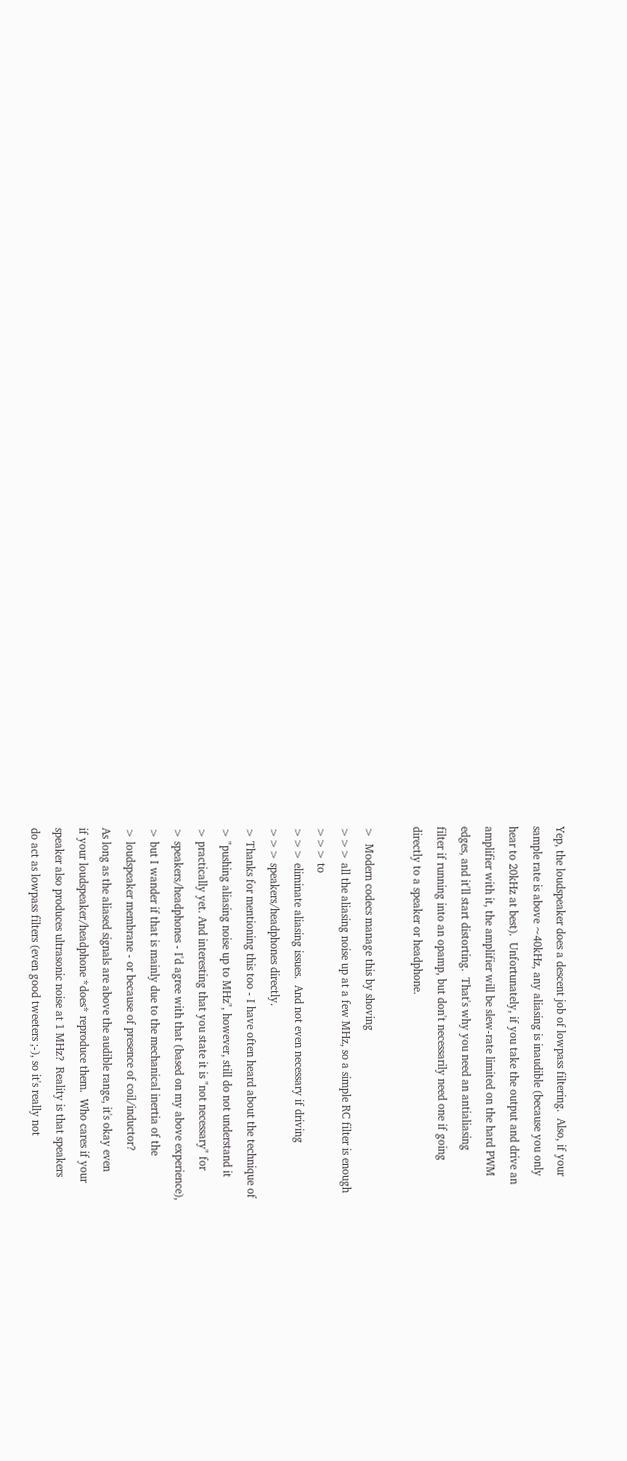Yep, the loudspeaker does a descent job of lowpass filtering.  Also, if your
sample rate is above ~40kHz, any aliasing is inaudible (because you only
hear to 20kHz at best).  Unfortunately, if you take the output and drive an
amplifier with it, the amplifier will be slew-rate limited on the hard PWM
edges, and it'll start distorting.  That's why you need an antialiasing
filter if running into an opamp, but don't necessarily need one if going
directly to a speaker or headphone.

>  Modern codecs manage this by shoving
>>> all the aliasing noise up at a few MHz, so a simple RC filter is enough
>>> to
>>> eliminate aliasing issues.  And not even necessary if driving
>>> speakers/headphones directly.
> Thanks for mentioning this too - I have often heard about the technique of
> "pushing aliasing noise up to MHz", however, still do not understand it
> practically yet. And interesting that you state it is "not necessary" for
> speakers/headphones - I'd agree with that (based on my above experience),
> but I wander if that is mainly due to the mechanical inertia of the
> loudspeaker membrane - or because of presence of coil/inductor?
As long as the aliased signals are above the audible range, it's okay even
if your loudspeaker/headphone *does* reproduce them.  Who cares if your
speaker also produces ultrasonic noise at 1 MHz?  Reality is that speakers
do act as lowpass filters (even good tweeters ;-), so it's really not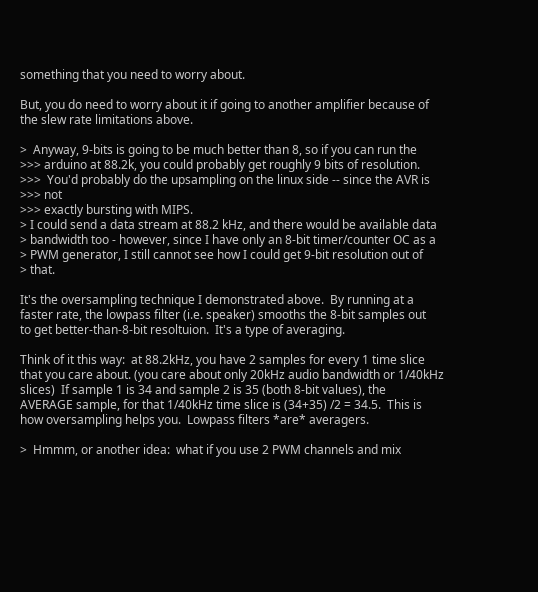something that you need to worry about.

But, you do need to worry about it if going to another amplifier because of
the slew rate limitations above.

>  Anyway, 9-bits is going to be much better than 8, so if you can run the
>>> arduino at 88.2k, you could probably get roughly 9 bits of resolution.
>>>  You'd probably do the upsampling on the linux side -- since the AVR is
>>> not
>>> exactly bursting with MIPS.
> I could send a data stream at 88.2 kHz, and there would be available data
> bandwidth too - however, since I have only an 8-bit timer/counter OC as a
> PWM generator, I still cannot see how I could get 9-bit resolution out of
> that.

It's the oversampling technique I demonstrated above.  By running at a
faster rate, the lowpass filter (i.e. speaker) smooths the 8-bit samples out
to get better-than-8-bit resoltuion.  It's a type of averaging.

Think of it this way:  at 88.2kHz, you have 2 samples for every 1 time slice
that you care about. (you care about only 20kHz audio bandwidth or 1/40kHz
slices)  If sample 1 is 34 and sample 2 is 35 (both 8-bit values), the
AVERAGE sample, for that 1/40kHz time slice is (34+35) /2 = 34.5.  This is
how oversampling helps you.  Lowpass filters *are* averagers.

>  Hmmm, or another idea:  what if you use 2 PWM channels and mix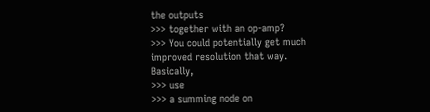the outputs
>>> together with an op-amp?
>>> You could potentially get much improved resolution that way.  Basically,
>>> use
>>> a summing node on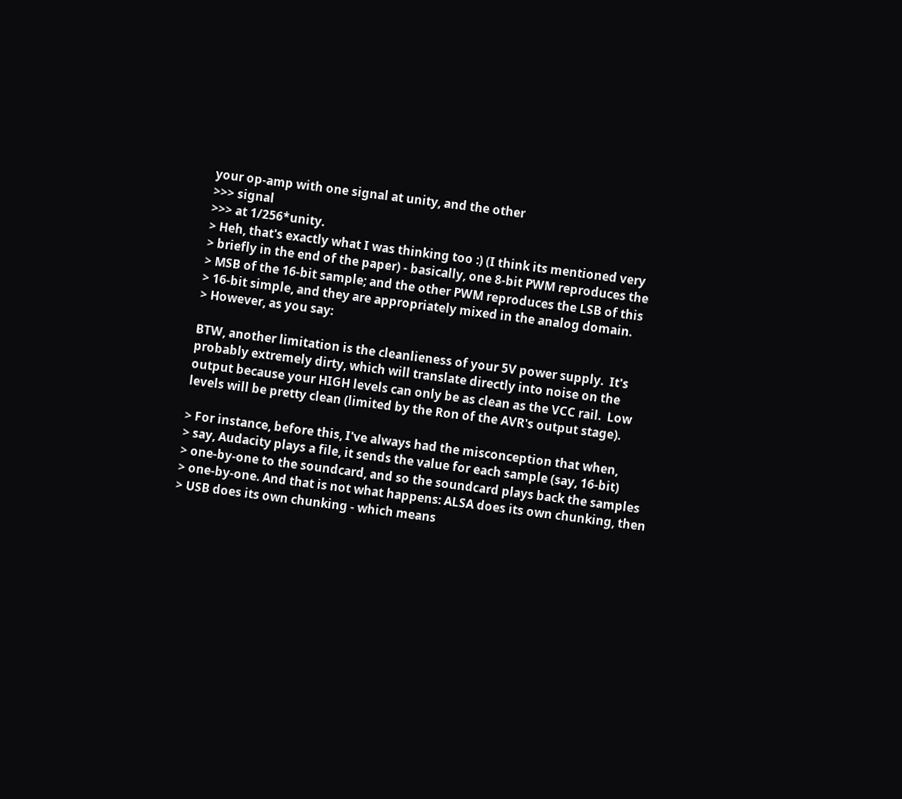your op-amp with one signal at unity, and the other
>>> signal
>>> at 1/256*unity.
> Heh, that's exactly what I was thinking too :) (I think its mentioned very
> briefly in the end of the paper) - basically, one 8-bit PWM reproduces the
> MSB of the 16-bit sample; and the other PWM reproduces the LSB of this
> 16-bit simple, and they are appropriately mixed in the analog domain.
> However, as you say:

BTW, another limitation is the cleanlieness of your 5V power supply.  It's
probably extremely dirty, which will translate directly into noise on the
output because your HIGH levels can only be as clean as the VCC rail.  Low
levels will be pretty clean (limited by the Ron of the AVR's output stage).

> For instance, before this, I've always had the misconception that when,
> say, Audacity plays a file, it sends the value for each sample (say, 16-bit)
> one-by-one to the soundcard, and so the soundcard plays back the samples
> one-by-one. And that is not what happens: ALSA does its own chunking, then
> USB does its own chunking - which means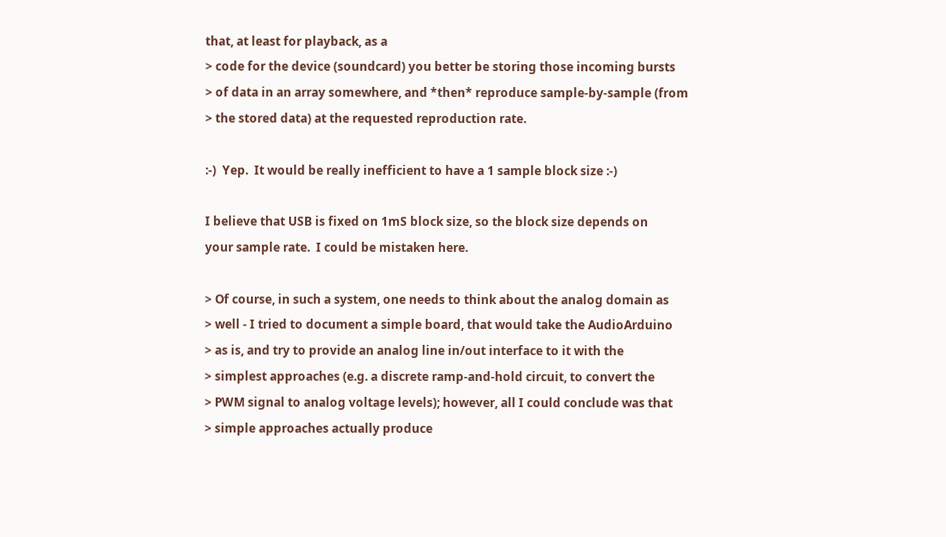that, at least for playback, as a
> code for the device (soundcard) you better be storing those incoming bursts
> of data in an array somewhere, and *then* reproduce sample-by-sample (from
> the stored data) at the requested reproduction rate.

:-)  Yep.  It would be really inefficient to have a 1 sample block size :-)

I believe that USB is fixed on 1mS block size, so the block size depends on
your sample rate.  I could be mistaken here.

> Of course, in such a system, one needs to think about the analog domain as
> well - I tried to document a simple board, that would take the AudioArduino
> as is, and try to provide an analog line in/out interface to it with the
> simplest approaches (e.g. a discrete ramp-and-hold circuit, to convert the
> PWM signal to analog voltage levels); however, all I could conclude was that
> simple approaches actually produce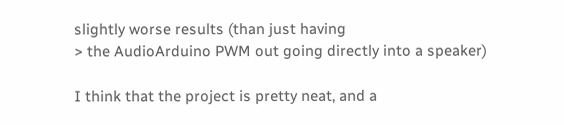slightly worse results (than just having
> the AudioArduino PWM out going directly into a speaker)

I think that the project is pretty neat, and a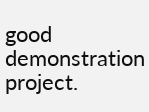good demonstration project.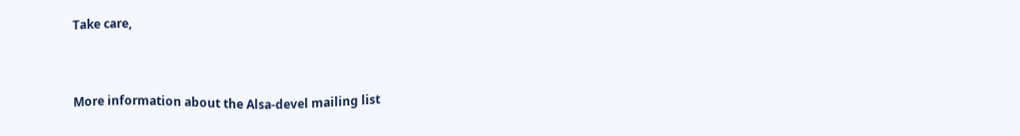Take care,


More information about the Alsa-devel mailing list